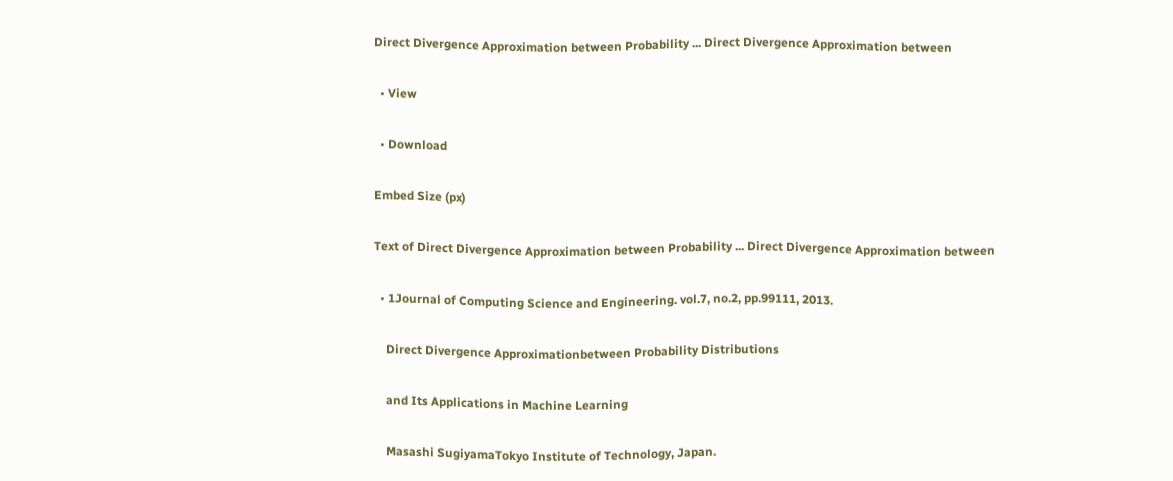Direct Divergence Approximation between Probability ... Direct Divergence Approximation between

  • View

  • Download

Embed Size (px)

Text of Direct Divergence Approximation between Probability ... Direct Divergence Approximation between

  • 1Journal of Computing Science and Engineering. vol.7, no.2, pp.99111, 2013.

    Direct Divergence Approximationbetween Probability Distributions

    and Its Applications in Machine Learning

    Masashi SugiyamaTokyo Institute of Technology, Japan.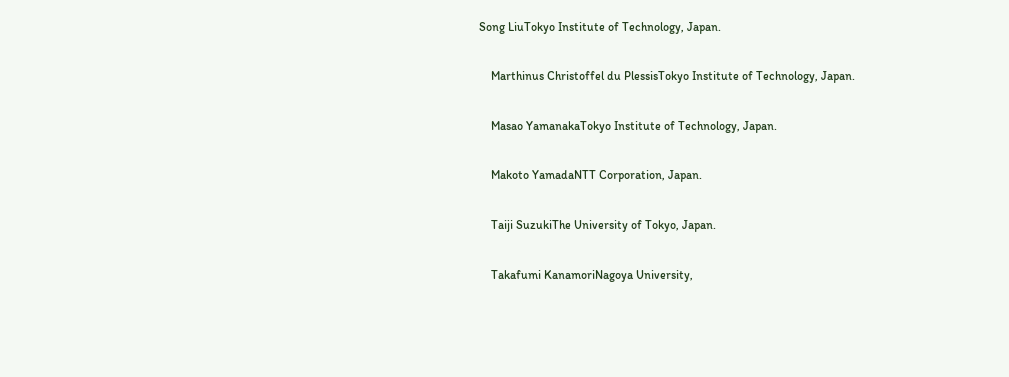Song LiuTokyo Institute of Technology, Japan.

    Marthinus Christoffel du PlessisTokyo Institute of Technology, Japan.

    Masao YamanakaTokyo Institute of Technology, Japan.

    Makoto YamadaNTT Corporation, Japan.

    Taiji SuzukiThe University of Tokyo, Japan.

    Takafumi KanamoriNagoya University,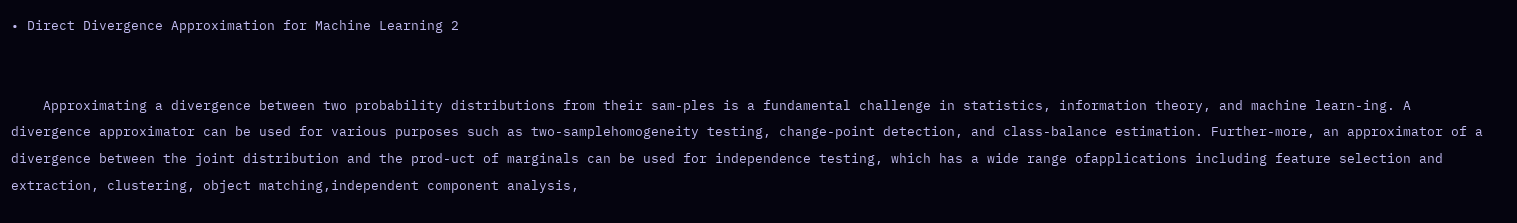• Direct Divergence Approximation for Machine Learning 2


    Approximating a divergence between two probability distributions from their sam-ples is a fundamental challenge in statistics, information theory, and machine learn-ing. A divergence approximator can be used for various purposes such as two-samplehomogeneity testing, change-point detection, and class-balance estimation. Further-more, an approximator of a divergence between the joint distribution and the prod-uct of marginals can be used for independence testing, which has a wide range ofapplications including feature selection and extraction, clustering, object matching,independent component analysis,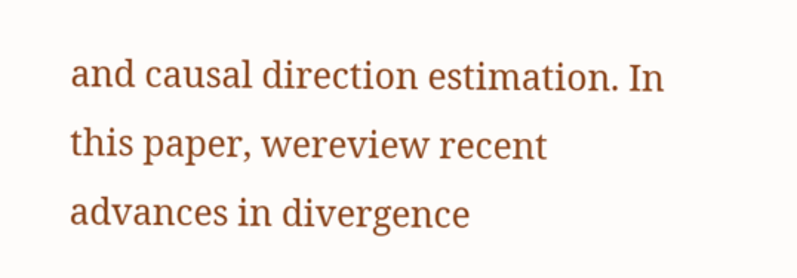and causal direction estimation. In this paper, wereview recent advances in divergence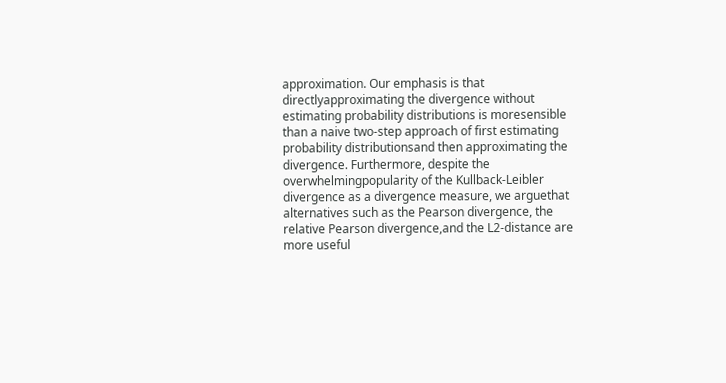approximation. Our emphasis is that directlyapproximating the divergence without estimating probability distributions is moresensible than a naive two-step approach of first estimating probability distributionsand then approximating the divergence. Furthermore, despite the overwhelmingpopularity of the Kullback-Leibler divergence as a divergence measure, we arguethat alternatives such as the Pearson divergence, the relative Pearson divergence,and the L2-distance are more useful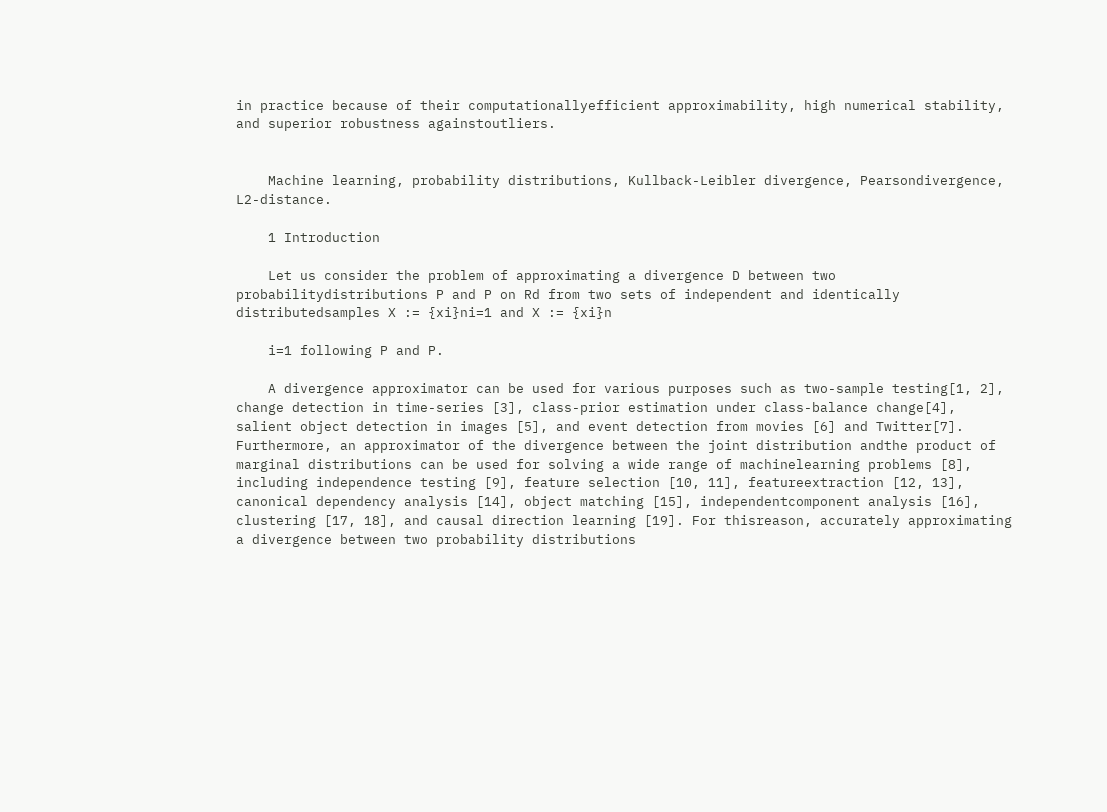in practice because of their computationallyefficient approximability, high numerical stability, and superior robustness againstoutliers.


    Machine learning, probability distributions, Kullback-Leibler divergence, Pearsondivergence, L2-distance.

    1 Introduction

    Let us consider the problem of approximating a divergence D between two probabilitydistributions P and P on Rd from two sets of independent and identically distributedsamples X := {xi}ni=1 and X := {xi}n

    i=1 following P and P.

    A divergence approximator can be used for various purposes such as two-sample testing[1, 2], change detection in time-series [3], class-prior estimation under class-balance change[4], salient object detection in images [5], and event detection from movies [6] and Twitter[7]. Furthermore, an approximator of the divergence between the joint distribution andthe product of marginal distributions can be used for solving a wide range of machinelearning problems [8], including independence testing [9], feature selection [10, 11], featureextraction [12, 13], canonical dependency analysis [14], object matching [15], independentcomponent analysis [16], clustering [17, 18], and causal direction learning [19]. For thisreason, accurately approximating a divergence between two probability distributions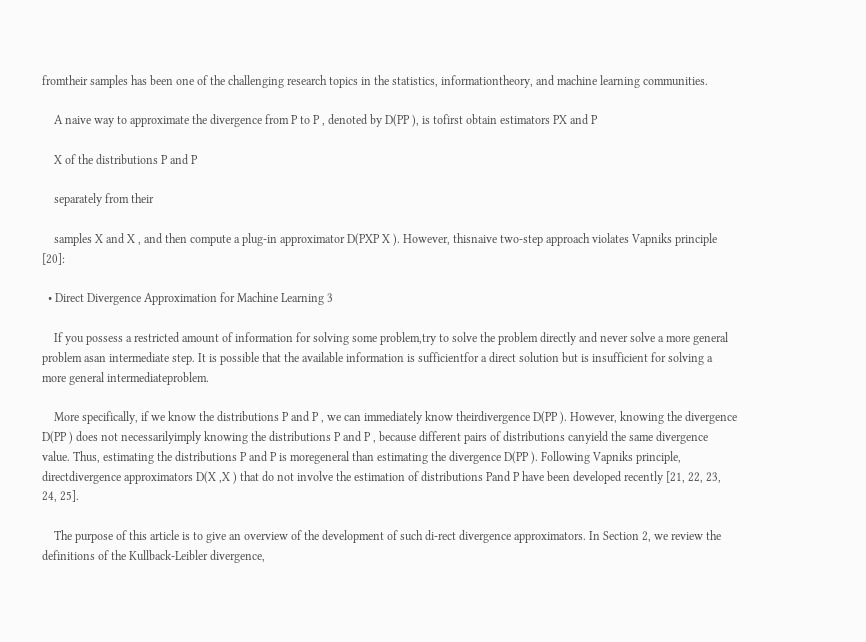fromtheir samples has been one of the challenging research topics in the statistics, informationtheory, and machine learning communities.

    A naive way to approximate the divergence from P to P , denoted by D(PP ), is tofirst obtain estimators PX and P

    X of the distributions P and P

    separately from their

    samples X and X , and then compute a plug-in approximator D(PXP X ). However, thisnaive two-step approach violates Vapniks principle [20]:

  • Direct Divergence Approximation for Machine Learning 3

    If you possess a restricted amount of information for solving some problem,try to solve the problem directly and never solve a more general problem asan intermediate step. It is possible that the available information is sufficientfor a direct solution but is insufficient for solving a more general intermediateproblem.

    More specifically, if we know the distributions P and P , we can immediately know theirdivergence D(PP ). However, knowing the divergence D(PP ) does not necessarilyimply knowing the distributions P and P , because different pairs of distributions canyield the same divergence value. Thus, estimating the distributions P and P is moregeneral than estimating the divergence D(PP ). Following Vapniks principle, directdivergence approximators D(X ,X ) that do not involve the estimation of distributions Pand P have been developed recently [21, 22, 23, 24, 25].

    The purpose of this article is to give an overview of the development of such di-rect divergence approximators. In Section 2, we review the definitions of the Kullback-Leibler divergence,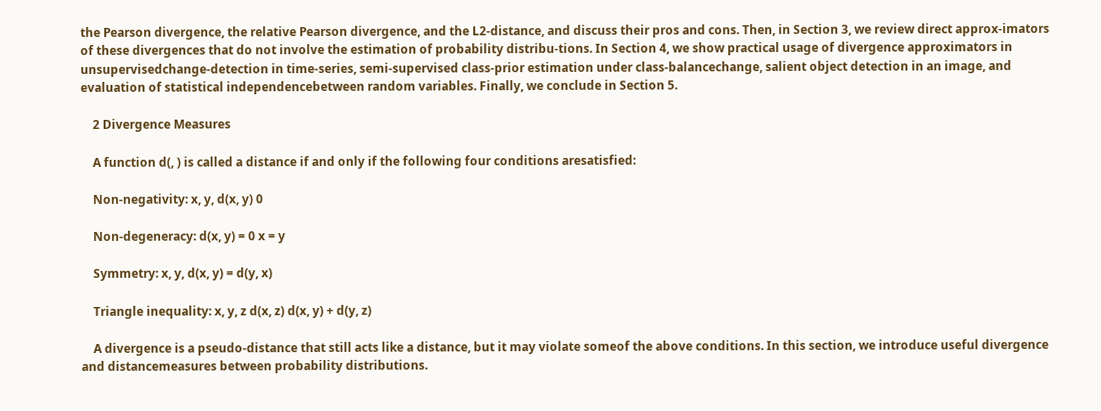the Pearson divergence, the relative Pearson divergence, and the L2-distance, and discuss their pros and cons. Then, in Section 3, we review direct approx-imators of these divergences that do not involve the estimation of probability distribu-tions. In Section 4, we show practical usage of divergence approximators in unsupervisedchange-detection in time-series, semi-supervised class-prior estimation under class-balancechange, salient object detection in an image, and evaluation of statistical independencebetween random variables. Finally, we conclude in Section 5.

    2 Divergence Measures

    A function d(, ) is called a distance if and only if the following four conditions aresatisfied:

    Non-negativity: x, y, d(x, y) 0

    Non-degeneracy: d(x, y) = 0 x = y

    Symmetry: x, y, d(x, y) = d(y, x)

    Triangle inequality: x, y, z d(x, z) d(x, y) + d(y, z)

    A divergence is a pseudo-distance that still acts like a distance, but it may violate someof the above conditions. In this section, we introduce useful divergence and distancemeasures between probability distributions.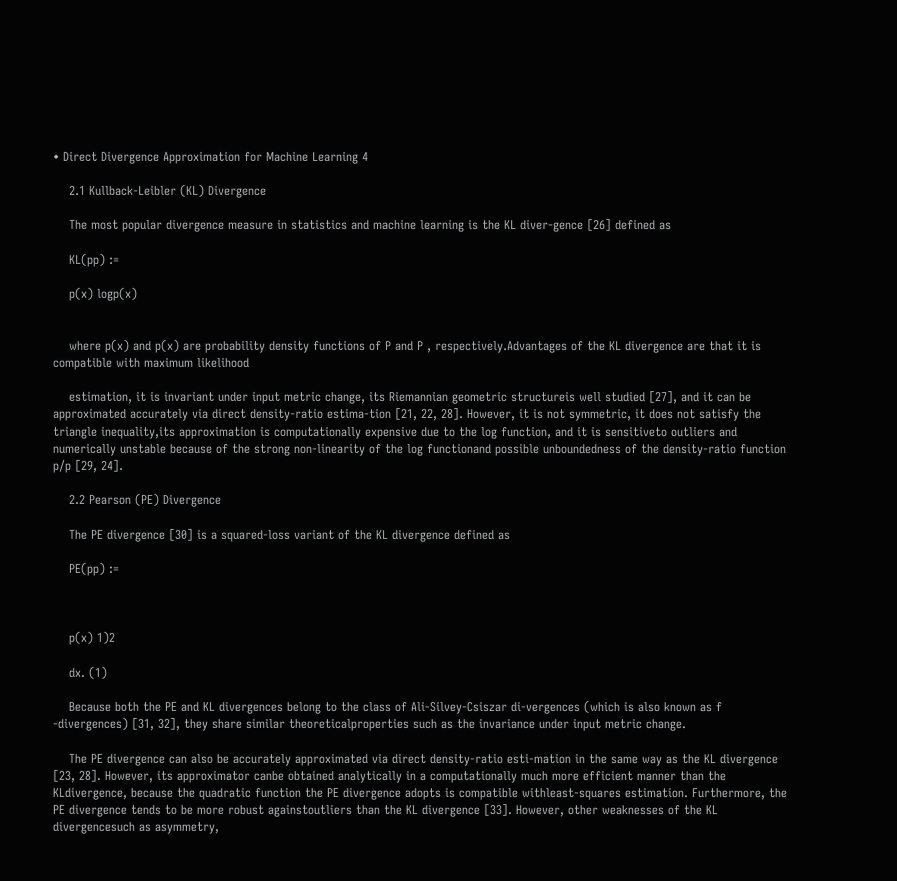• Direct Divergence Approximation for Machine Learning 4

    2.1 Kullback-Leibler (KL) Divergence

    The most popular divergence measure in statistics and machine learning is the KL diver-gence [26] defined as

    KL(pp) :=

    p(x) logp(x)


    where p(x) and p(x) are probability density functions of P and P , respectively.Advantages of the KL divergence are that it is compatible with maximum likelihood

    estimation, it is invariant under input metric change, its Riemannian geometric structureis well studied [27], and it can be approximated accurately via direct density-ratio estima-tion [21, 22, 28]. However, it is not symmetric, it does not satisfy the triangle inequality,its approximation is computationally expensive due to the log function, and it is sensitiveto outliers and numerically unstable because of the strong non-linearity of the log functionand possible unboundedness of the density-ratio function p/p [29, 24].

    2.2 Pearson (PE) Divergence

    The PE divergence [30] is a squared-loss variant of the KL divergence defined as

    PE(pp) :=



    p(x) 1)2

    dx. (1)

    Because both the PE and KL divergences belong to the class of Ali-Silvey-Csiszar di-vergences (which is also known as f -divergences) [31, 32], they share similar theoreticalproperties such as the invariance under input metric change.

    The PE divergence can also be accurately approximated via direct density-ratio esti-mation in the same way as the KL divergence [23, 28]. However, its approximator canbe obtained analytically in a computationally much more efficient manner than the KLdivergence, because the quadratic function the PE divergence adopts is compatible withleast-squares estimation. Furthermore, the PE divergence tends to be more robust againstoutliers than the KL divergence [33]. However, other weaknesses of the KL divergencesuch as asymmetry,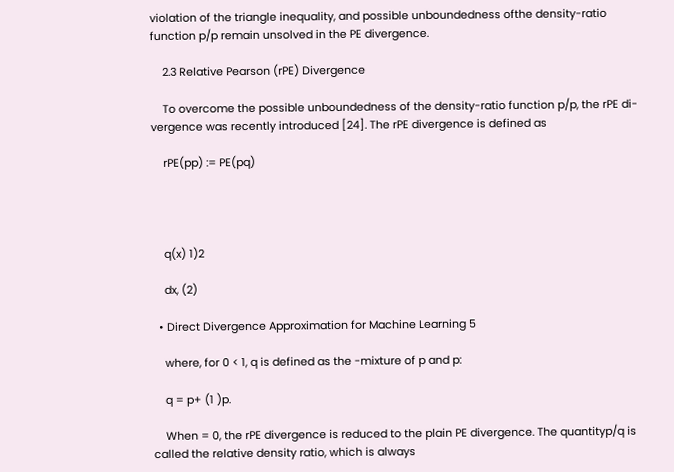violation of the triangle inequality, and possible unboundedness ofthe density-ratio function p/p remain unsolved in the PE divergence.

    2.3 Relative Pearson (rPE) Divergence

    To overcome the possible unboundedness of the density-ratio function p/p, the rPE di-vergence was recently introduced [24]. The rPE divergence is defined as

    rPE(pp) := PE(pq)




    q(x) 1)2

    dx, (2)

  • Direct Divergence Approximation for Machine Learning 5

    where, for 0 < 1, q is defined as the -mixture of p and p:

    q = p+ (1 )p.

    When = 0, the rPE divergence is reduced to the plain PE divergence. The quantityp/q is called the relative density ratio, which is always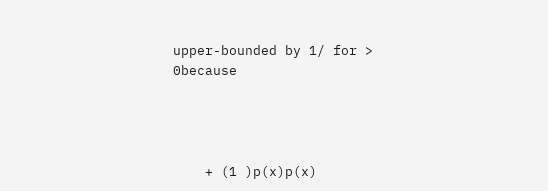upper-bounded by 1/ for > 0because




    + (1 )p(x)p(x)